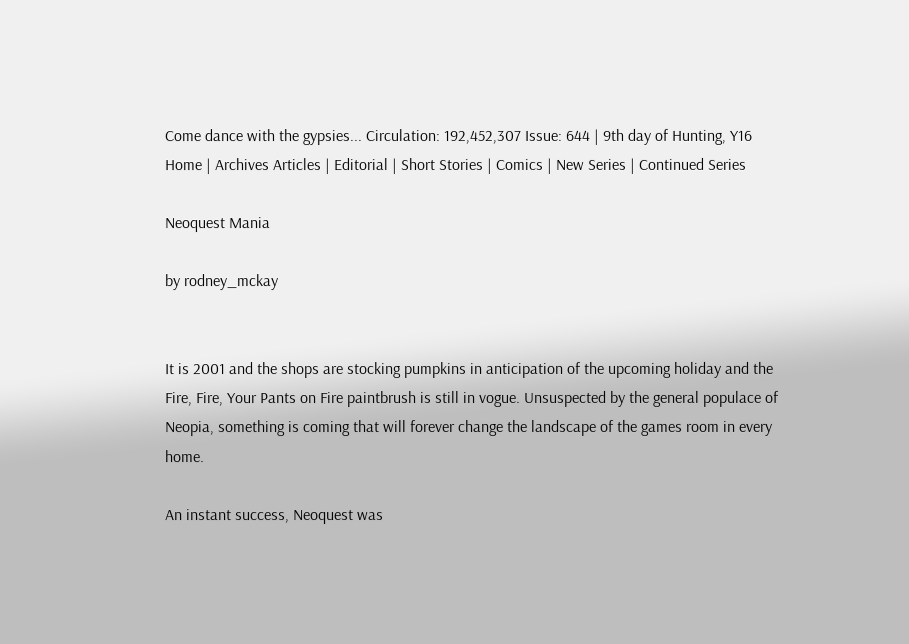Come dance with the gypsies... Circulation: 192,452,307 Issue: 644 | 9th day of Hunting, Y16
Home | Archives Articles | Editorial | Short Stories | Comics | New Series | Continued Series

Neoquest Mania

by rodney_mckay


It is 2001 and the shops are stocking pumpkins in anticipation of the upcoming holiday and the Fire, Fire, Your Pants on Fire paintbrush is still in vogue. Unsuspected by the general populace of Neopia, something is coming that will forever change the landscape of the games room in every home.

An instant success, Neoquest was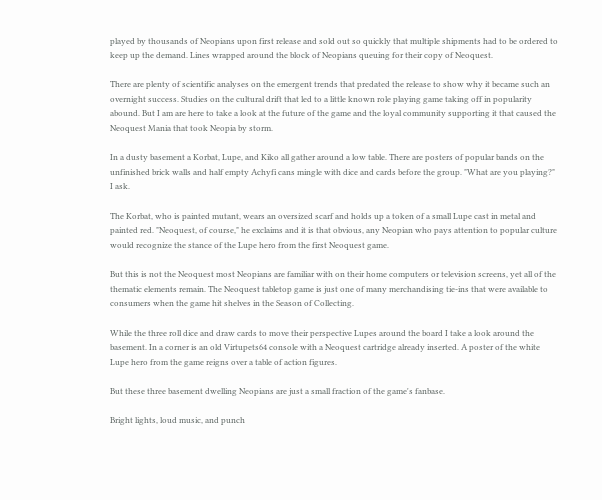played by thousands of Neopians upon first release and sold out so quickly that multiple shipments had to be ordered to keep up the demand. Lines wrapped around the block of Neopians queuing for their copy of Neoquest.

There are plenty of scientific analyses on the emergent trends that predated the release to show why it became such an overnight success. Studies on the cultural drift that led to a little known role playing game taking off in popularity abound. But I am are here to take a look at the future of the game and the loyal community supporting it that caused the Neoquest Mania that took Neopia by storm.

In a dusty basement a Korbat, Lupe, and Kiko all gather around a low table. There are posters of popular bands on the unfinished brick walls and half empty Achyfi cans mingle with dice and cards before the group. "What are you playing?" I ask.

The Korbat, who is painted mutant, wears an oversized scarf and holds up a token of a small Lupe cast in metal and painted red. "Neoquest, of course," he exclaims and it is that obvious, any Neopian who pays attention to popular culture would recognize the stance of the Lupe hero from the first Neoquest game.

But this is not the Neoquest most Neopians are familiar with on their home computers or television screens, yet all of the thematic elements remain. The Neoquest tabletop game is just one of many merchandising tie-ins that were available to consumers when the game hit shelves in the Season of Collecting.

While the three roll dice and draw cards to move their perspective Lupes around the board I take a look around the basement. In a corner is an old Virtupets64 console with a Neoquest cartridge already inserted. A poster of the white Lupe hero from the game reigns over a table of action figures.

But these three basement dwelling Neopians are just a small fraction of the game's fanbase.

Bright lights, loud music, and punch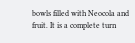bowls filled with Neocola and fruit. It is a complete turn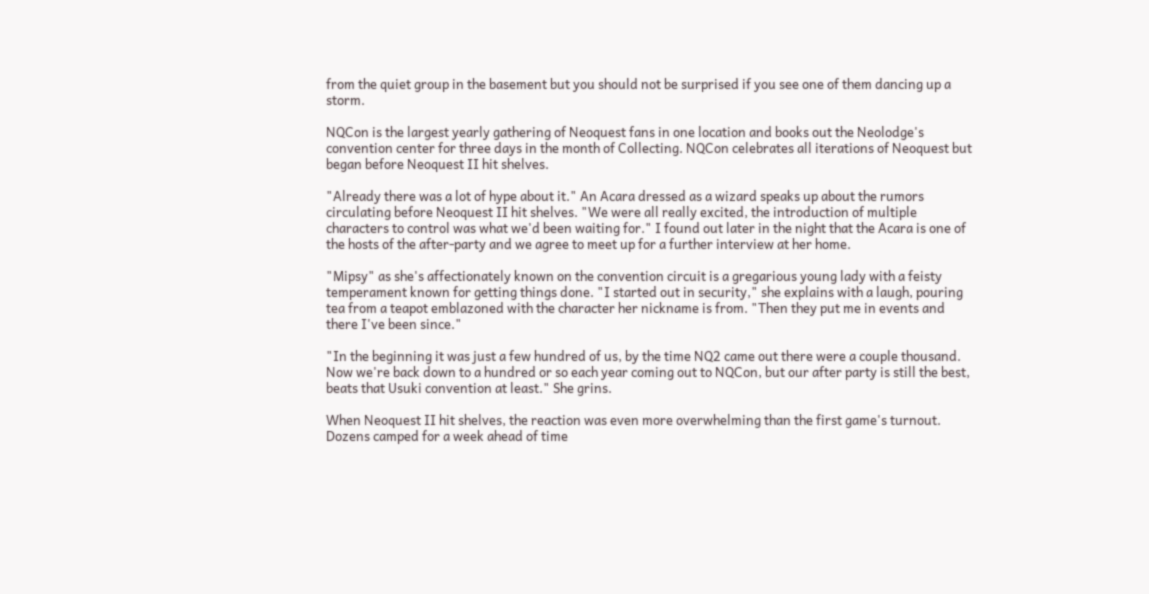from the quiet group in the basement but you should not be surprised if you see one of them dancing up a storm.

NQCon is the largest yearly gathering of Neoquest fans in one location and books out the Neolodge's convention center for three days in the month of Collecting. NQCon celebrates all iterations of Neoquest but began before Neoquest II hit shelves.

"Already there was a lot of hype about it." An Acara dressed as a wizard speaks up about the rumors circulating before Neoquest II hit shelves. "We were all really excited, the introduction of multiple characters to control was what we'd been waiting for." I found out later in the night that the Acara is one of the hosts of the after-party and we agree to meet up for a further interview at her home.

"Mipsy" as she's affectionately known on the convention circuit is a gregarious young lady with a feisty temperament known for getting things done. "I started out in security," she explains with a laugh, pouring tea from a teapot emblazoned with the character her nickname is from. "Then they put me in events and there I've been since."

"In the beginning it was just a few hundred of us, by the time NQ2 came out there were a couple thousand. Now we're back down to a hundred or so each year coming out to NQCon, but our after party is still the best, beats that Usuki convention at least." She grins.

When Neoquest II hit shelves, the reaction was even more overwhelming than the first game's turnout. Dozens camped for a week ahead of time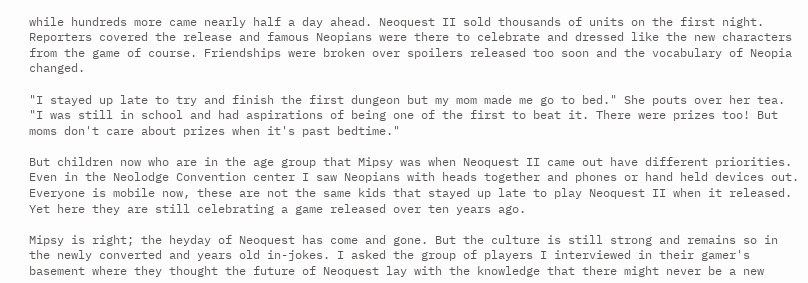while hundreds more came nearly half a day ahead. Neoquest II sold thousands of units on the first night. Reporters covered the release and famous Neopians were there to celebrate and dressed like the new characters from the game of course. Friendships were broken over spoilers released too soon and the vocabulary of Neopia changed.

"I stayed up late to try and finish the first dungeon but my mom made me go to bed." She pouts over her tea. "I was still in school and had aspirations of being one of the first to beat it. There were prizes too! But moms don't care about prizes when it's past bedtime."

But children now who are in the age group that Mipsy was when Neoquest II came out have different priorities. Even in the Neolodge Convention center I saw Neopians with heads together and phones or hand held devices out. Everyone is mobile now, these are not the same kids that stayed up late to play Neoquest II when it released. Yet here they are still celebrating a game released over ten years ago.

Mipsy is right; the heyday of Neoquest has come and gone. But the culture is still strong and remains so in the newly converted and years old in-jokes. I asked the group of players I interviewed in their gamer's basement where they thought the future of Neoquest lay with the knowledge that there might never be a new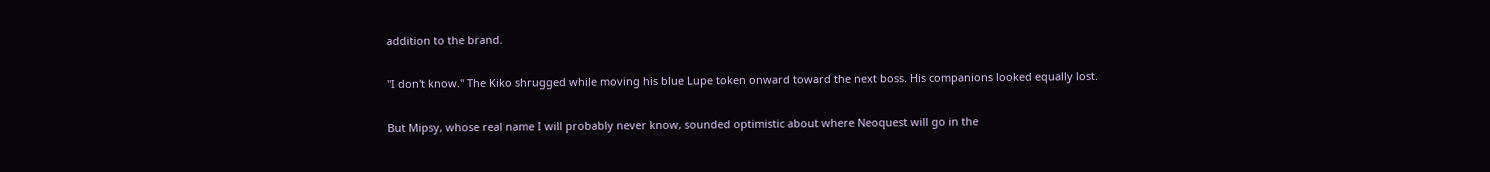addition to the brand.

"I don't know." The Kiko shrugged while moving his blue Lupe token onward toward the next boss. His companions looked equally lost.

But Mipsy, whose real name I will probably never know, sounded optimistic about where Neoquest will go in the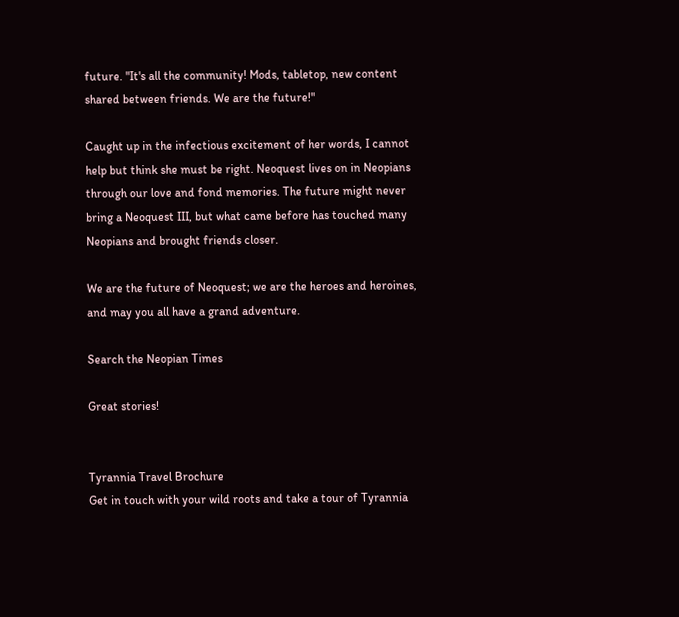future. "It's all the community! Mods, tabletop, new content shared between friends. We are the future!"

Caught up in the infectious excitement of her words, I cannot help but think she must be right. Neoquest lives on in Neopians through our love and fond memories. The future might never bring a Neoquest III, but what came before has touched many Neopians and brought friends closer.

We are the future of Neoquest; we are the heroes and heroines, and may you all have a grand adventure.

Search the Neopian Times

Great stories!


Tyrannia Travel Brochure
Get in touch with your wild roots and take a tour of Tyrannia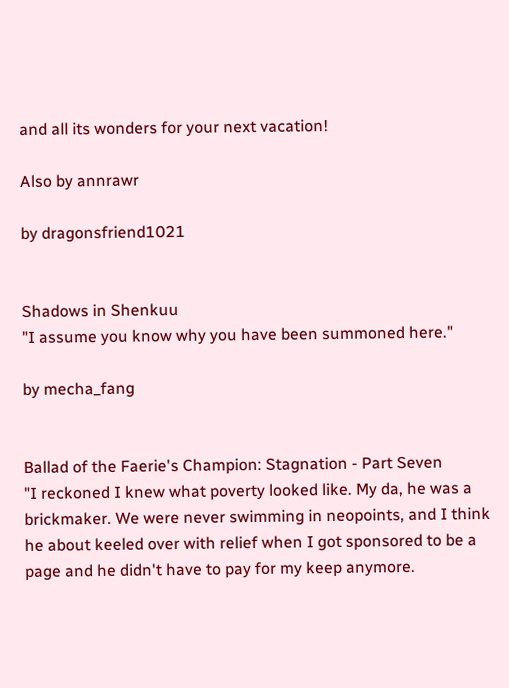and all its wonders for your next vacation!

Also by annrawr

by dragonsfriend1021


Shadows in Shenkuu
"I assume you know why you have been summoned here."

by mecha_fang


Ballad of the Faerie's Champion: Stagnation - Part Seven
"I reckoned I knew what poverty looked like. My da, he was a brickmaker. We were never swimming in neopoints, and I think he about keeled over with relief when I got sponsored to be a page and he didn't have to pay for my keep anymore.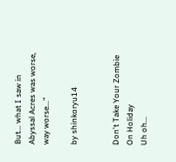But... what I saw in Abyssal Acres was worse, way worse..."

by shinkoryu14


Don't Take Your Zombie On Holiday
Uh oh...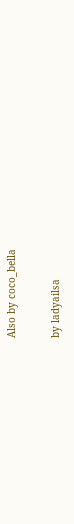Also by coco_bella

by ladyailsa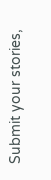Submit your stories,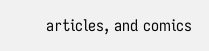articles, and comics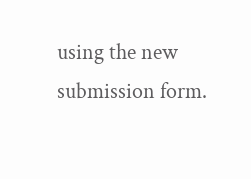using the new submission form.